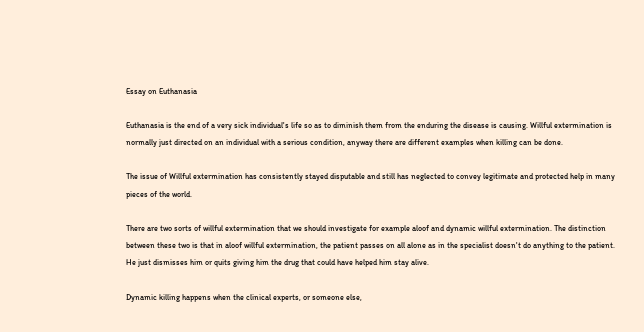Essay on Euthanasia

Euthanasia is the end of a very sick individual's life so as to diminish them from the enduring the disease is causing. Willful extermination is normally just directed on an individual with a serious condition, anyway there are different examples when killing can be done.

The issue of Willful extermination has consistently stayed disputable and still has neglected to convey legitimate and protected help in many pieces of the world.

There are two sorts of willful extermination that we should investigate for example aloof and dynamic willful extermination. The distinction between these two is that in aloof willful extermination, the patient passes on all alone as in the specialist doesn't do anything to the patient. He just dismisses him or quits giving him the drug that could have helped him stay alive.

Dynamic killing happens when the clinical experts, or someone else,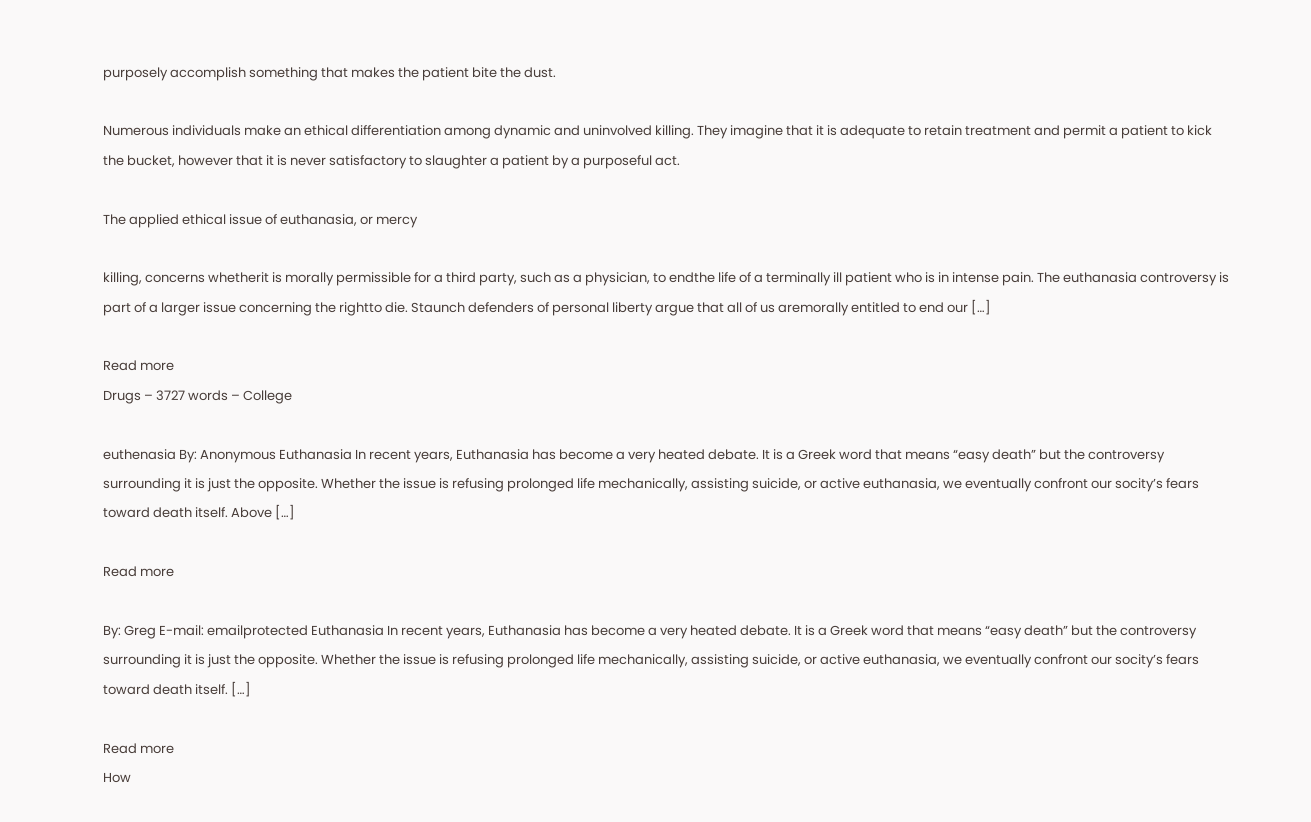purposely accomplish something that makes the patient bite the dust.

Numerous individuals make an ethical differentiation among dynamic and uninvolved killing. They imagine that it is adequate to retain treatment and permit a patient to kick the bucket, however that it is never satisfactory to slaughter a patient by a purposeful act.

The applied ethical issue of euthanasia, or mercy

killing, concerns whetherit is morally permissible for a third party, such as a physician, to endthe life of a terminally ill patient who is in intense pain. The euthanasia controversy is part of a larger issue concerning the rightto die. Staunch defenders of personal liberty argue that all of us aremorally entitled to end our […]

Read more
Drugs – 3727 words – College

euthenasia By: Anonymous Euthanasia In recent years, Euthanasia has become a very heated debate. It is a Greek word that means “easy death” but the controversy surrounding it is just the opposite. Whether the issue is refusing prolonged life mechanically, assisting suicide, or active euthanasia, we eventually confront our socity’s fears toward death itself. Above […]

Read more

By: Greg E-mail: emailprotected Euthanasia In recent years, Euthanasia has become a very heated debate. It is a Greek word that means “easy death” but the controversy surrounding it is just the opposite. Whether the issue is refusing prolonged life mechanically, assisting suicide, or active euthanasia, we eventually confront our socity’s fears toward death itself. […]

Read more
How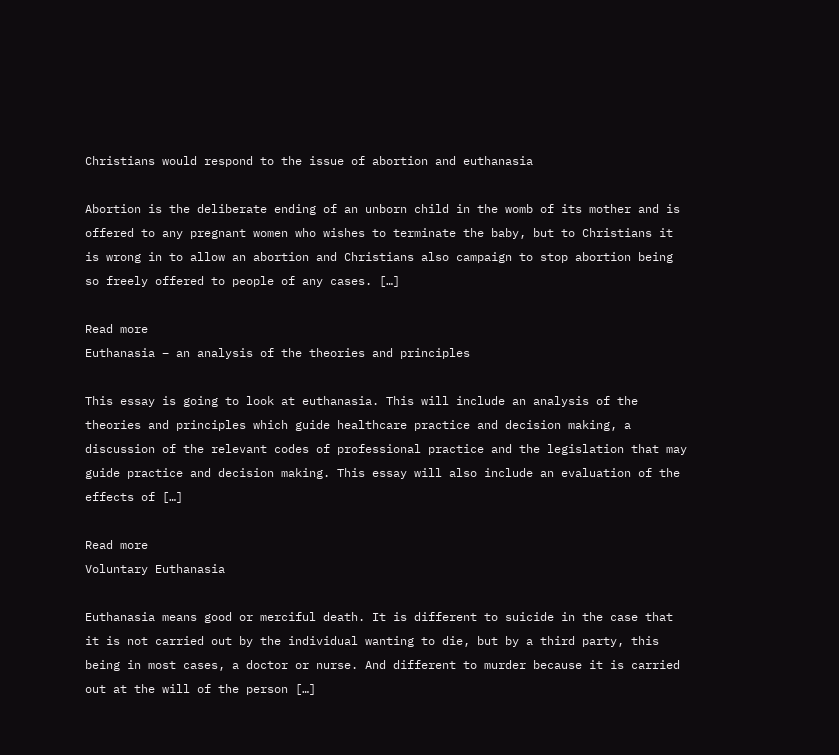Christians would respond to the issue of abortion and euthanasia

Abortion is the deliberate ending of an unborn child in the womb of its mother and is offered to any pregnant women who wishes to terminate the baby, but to Christians it is wrong in to allow an abortion and Christians also campaign to stop abortion being so freely offered to people of any cases. […]

Read more
Euthanasia – an analysis of the theories and principles

This essay is going to look at euthanasia. This will include an analysis of the theories and principles which guide healthcare practice and decision making, a discussion of the relevant codes of professional practice and the legislation that may guide practice and decision making. This essay will also include an evaluation of the effects of […]

Read more
Voluntary Euthanasia

Euthanasia means good or merciful death. It is different to suicide in the case that it is not carried out by the individual wanting to die, but by a third party, this being in most cases, a doctor or nurse. And different to murder because it is carried out at the will of the person […]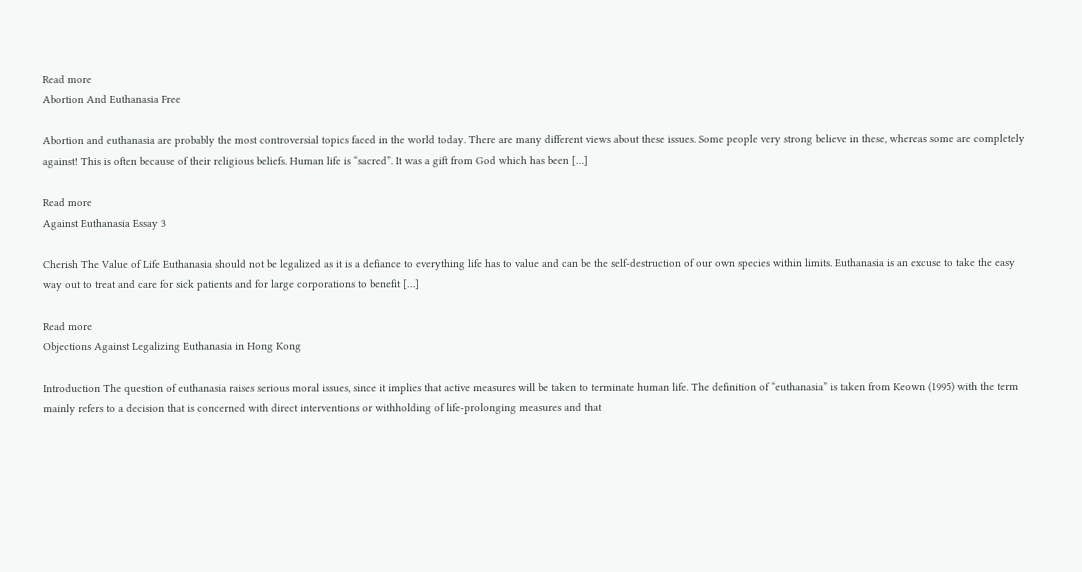Read more
Abortion And Euthanasia Free

Abortion and euthanasia are probably the most controversial topics faced in the world today. There are many different views about these issues. Some people very strong believe in these, whereas some are completely against! This is often because of their religious beliefs. Human life is “sacred”. It was a gift from God which has been […]

Read more
Against Euthanasia Essay 3

Cherish The Value of Life Euthanasia should not be legalized as it is a defiance to everything life has to value and can be the self-destruction of our own species within limits. Euthanasia is an excuse to take the easy way out to treat and care for sick patients and for large corporations to benefit […]

Read more
Objections Against Legalizing Euthanasia in Hong Kong

Introduction The question of euthanasia raises serious moral issues, since it implies that active measures will be taken to terminate human life. The definition of “euthanasia” is taken from Keown (1995) with the term mainly refers to a decision that is concerned with direct interventions or withholding of life-prolonging measures and that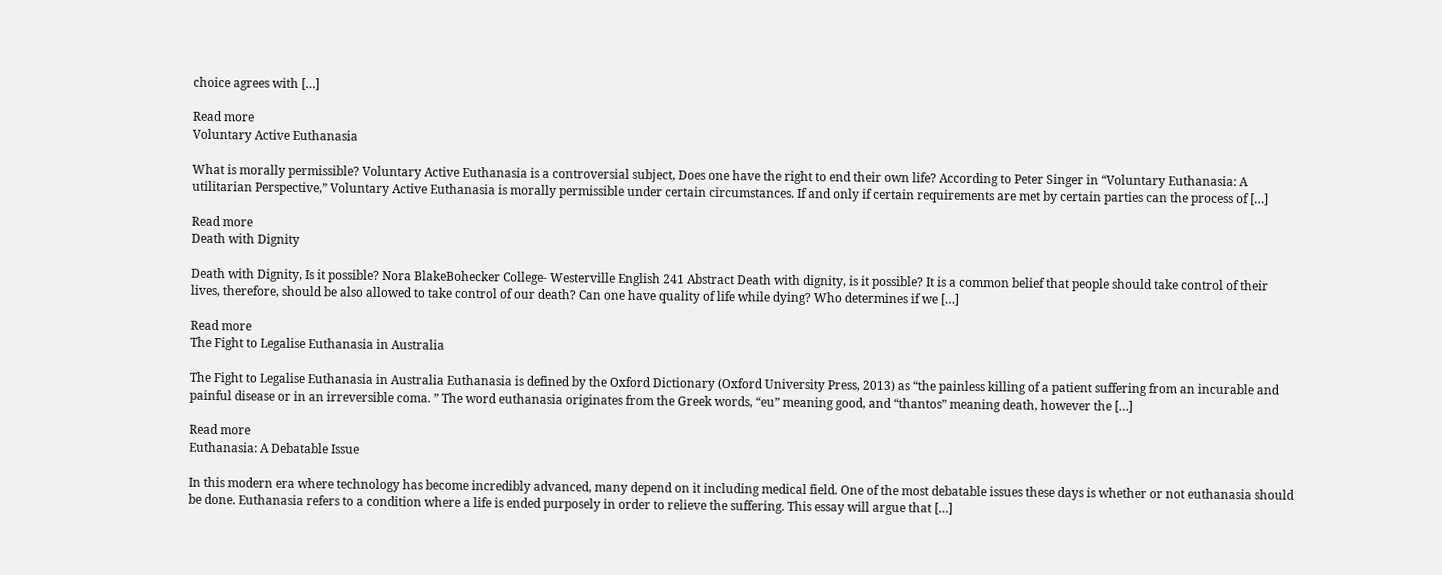choice agrees with […]

Read more
Voluntary Active Euthanasia

What is morally permissible? Voluntary Active Euthanasia is a controversial subject, Does one have the right to end their own life? According to Peter Singer in “Voluntary Euthanasia: A utilitarian Perspective,” Voluntary Active Euthanasia is morally permissible under certain circumstances. If and only if certain requirements are met by certain parties can the process of […]

Read more
Death with Dignity

Death with Dignity, Is it possible? Nora BlakeBohecker College- Westerville English 241 Abstract Death with dignity, is it possible? It is a common belief that people should take control of their lives, therefore, should be also allowed to take control of our death? Can one have quality of life while dying? Who determines if we […]

Read more
The Fight to Legalise Euthanasia in Australia

The Fight to Legalise Euthanasia in Australia Euthanasia is defined by the Oxford Dictionary (Oxford University Press, 2013) as “the painless killing of a patient suffering from an incurable and painful disease or in an irreversible coma. ” The word euthanasia originates from the Greek words, “eu” meaning good, and “thantos” meaning death, however the […]

Read more
Euthanasia: A Debatable Issue

In this modern era where technology has become incredibly advanced, many depend on it including medical field. One of the most debatable issues these days is whether or not euthanasia should be done. Euthanasia refers to a condition where a life is ended purposely in order to relieve the suffering. This essay will argue that […]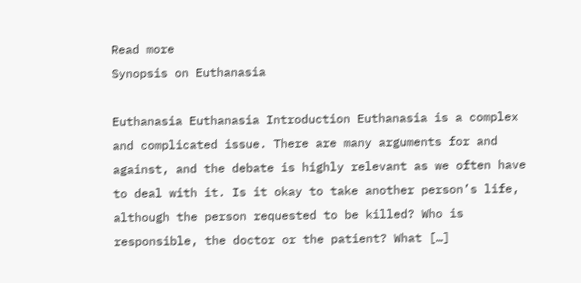Read more
Synopsis on Euthanasia

Euthanasia Euthanasia Introduction Euthanasia is a complex and complicated issue. There are many arguments for and against, and the debate is highly relevant as we often have to deal with it. Is it okay to take another person’s life, although the person requested to be killed? Who is responsible, the doctor or the patient? What […]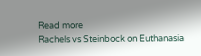Read more
Rachels vs Steinbock on Euthanasia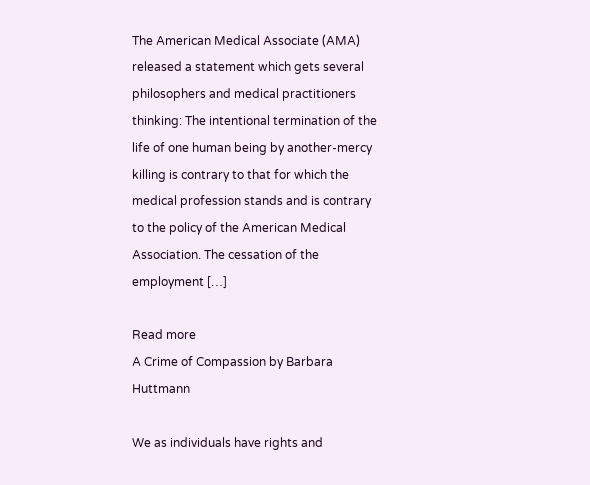The American Medical Associate (AMA) released a statement which gets several philosophers and medical practitioners thinking: The intentional termination of the life of one human being by another-mercy killing is contrary to that for which the medical profession stands and is contrary to the policy of the American Medical Association. The cessation of the employment […]

Read more
A Crime of Compassion by Barbara Huttmann

We as individuals have rights and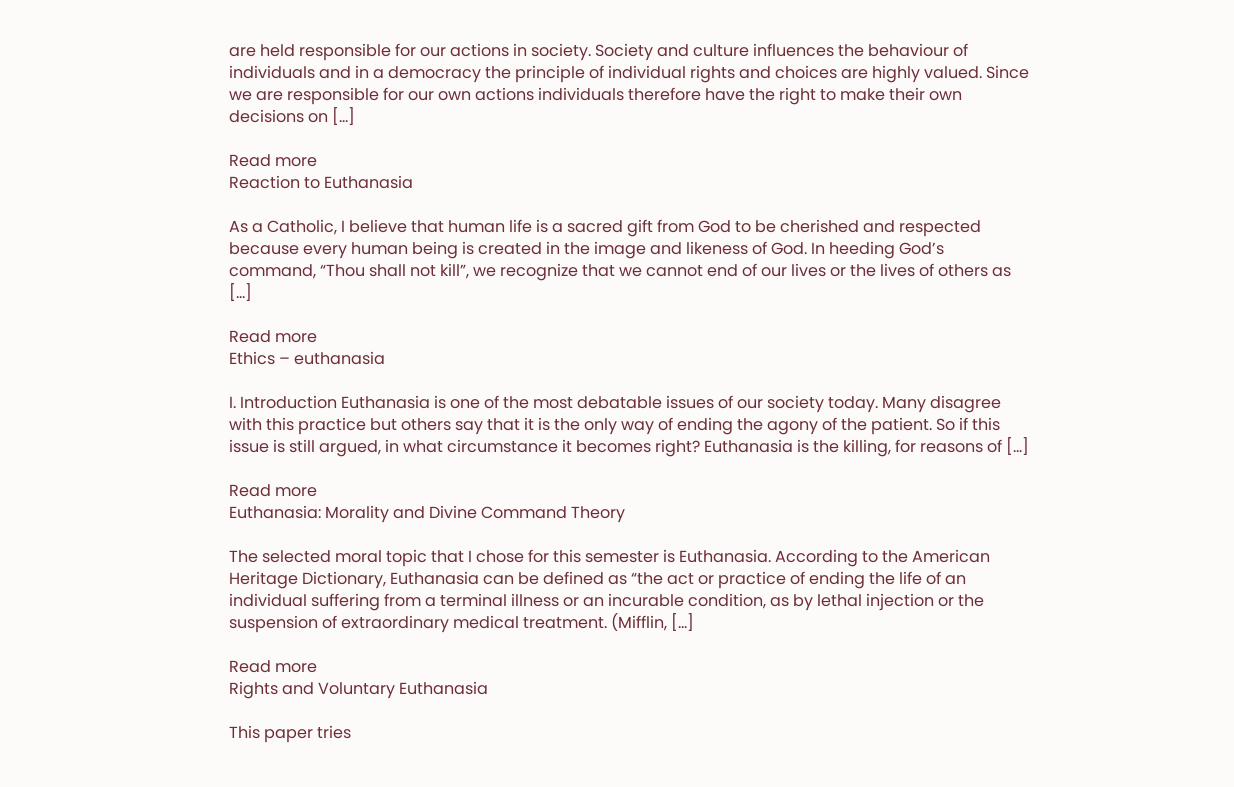are held responsible for our actions in society. Society and culture influences the behaviour of individuals and in a democracy the principle of individual rights and choices are highly valued. Since we are responsible for our own actions individuals therefore have the right to make their own decisions on […]

Read more
Reaction to Euthanasia

As a Catholic, I believe that human life is a sacred gift from God to be cherished and respected because every human being is created in the image and likeness of God. In heeding God’s command, “Thou shall not kill”, we recognize that we cannot end of our lives or the lives of others as […]

Read more
Ethics – euthanasia

I. Introduction Euthanasia is one of the most debatable issues of our society today. Many disagree with this practice but others say that it is the only way of ending the agony of the patient. So if this issue is still argued, in what circumstance it becomes right? Euthanasia is the killing, for reasons of […]

Read more
Euthanasia: Morality and Divine Command Theory

The selected moral topic that I chose for this semester is Euthanasia. According to the American Heritage Dictionary, Euthanasia can be defined as “the act or practice of ending the life of an individual suffering from a terminal illness or an incurable condition, as by lethal injection or the suspension of extraordinary medical treatment. (Mifflin, […]

Read more
Rights and Voluntary Euthanasia

This paper tries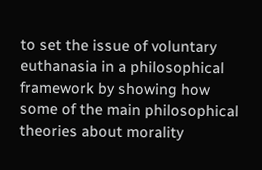to set the issue of voluntary euthanasia in a philosophical framework by showing how some of the main philosophical theories about morality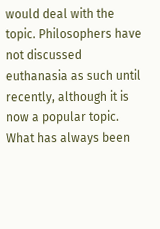would deal with the topic. Philosophers have not discussed euthanasia as such until recently, although it is now a popular topic. What has always been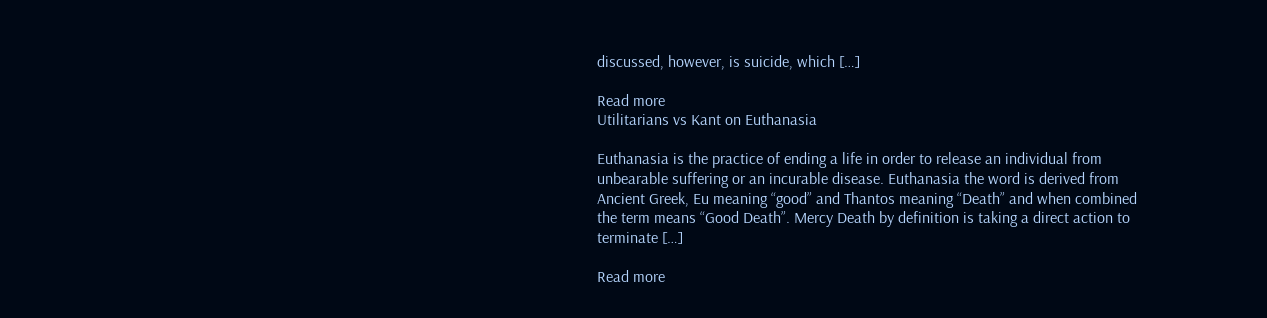discussed, however, is suicide, which […]

Read more
Utilitarians vs Kant on Euthanasia

Euthanasia is the practice of ending a life in order to release an individual from unbearable suffering or an incurable disease. Euthanasia the word is derived from Ancient Greek, Eu meaning “good” and Thantos meaning “Death” and when combined the term means “Good Death”. Mercy Death by definition is taking a direct action to terminate […]

Read more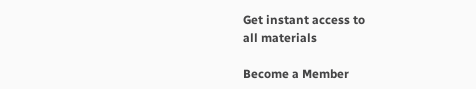Get instant access to
all materials

Become a Member